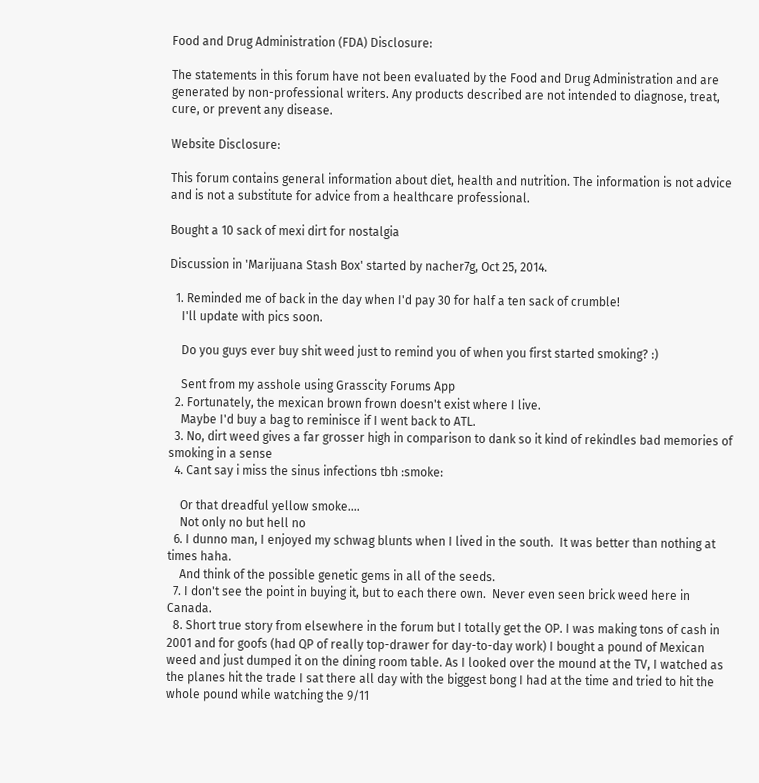Food and Drug Administration (FDA) Disclosure:

The statements in this forum have not been evaluated by the Food and Drug Administration and are generated by non-professional writers. Any products described are not intended to diagnose, treat, cure, or prevent any disease.

Website Disclosure:

This forum contains general information about diet, health and nutrition. The information is not advice and is not a substitute for advice from a healthcare professional.

Bought a 10 sack of mexi dirt for nostalgia

Discussion in 'Marijuana Stash Box' started by nacher7g, Oct 25, 2014.

  1. Reminded me of back in the day when I'd pay 30 for half a ten sack of crumble!
    I'll update with pics soon.

    Do you guys ever buy shit weed just to remind you of when you first started smoking? :)

    Sent from my asshole using Grasscity Forums App
  2. Fortunately, the mexican brown frown doesn't exist where I live.
    Maybe I'd buy a bag to reminisce if I went back to ATL.
  3. No, dirt weed gives a far grosser high in comparison to dank so it kind of rekindles bad memories of smoking in a sense
  4. Cant say i miss the sinus infections tbh :smoke:

    Or that dreadful yellow smoke....
    Not only no but hell no
  6. I dunno man, I enjoyed my schwag blunts when I lived in the south.  It was better than nothing at times haha.
    And think of the possible genetic gems in all of the seeds.
  7. I don't see the point in buying it, but to each there own.  Never even seen brick weed here in Canada.
  8. Short true story from elsewhere in the forum but I totally get the OP. I was making tons of cash in 2001 and for goofs (had QP of really top-drawer for day-to-day work) I bought a pound of Mexican weed and just dumped it on the dining room table. As I looked over the mound at the TV, I watched as the planes hit the trade I sat there all day with the biggest bong I had at the time and tried to hit the whole pound while watching the 9/11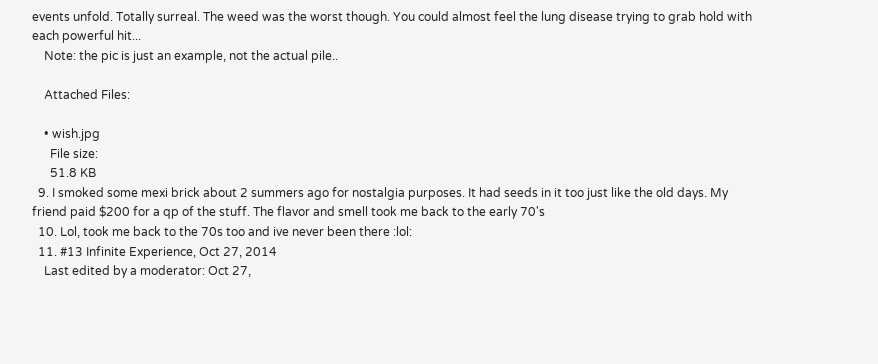events unfold. Totally surreal. The weed was the worst though. You could almost feel the lung disease trying to grab hold with each powerful hit...
    Note: the pic is just an example, not the actual pile..

    Attached Files:

    • wish.jpg
      File size:
      51.8 KB
  9. I smoked some mexi brick about 2 summers ago for nostalgia purposes. It had seeds in it too just like the old days. My friend paid $200 for a qp of the stuff. The flavor and smell took me back to the early 70's
  10. Lol, took me back to the 70s too and ive never been there :lol:
  11. #13 Infinite Experience, Oct 27, 2014
    Last edited by a moderator: Oct 27,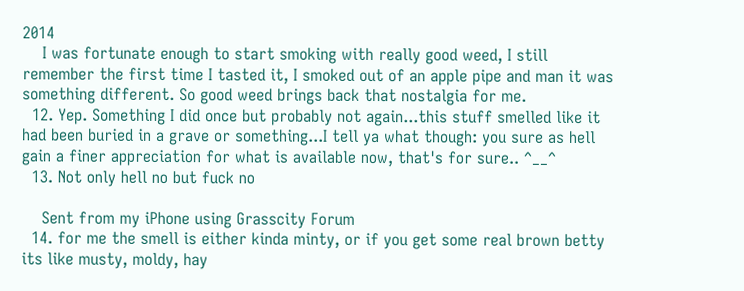2014
    I was fortunate enough to start smoking with really good weed, I still remember the first time I tasted it, I smoked out of an apple pipe and man it was something different. So good weed brings back that nostalgia for me.
  12. Yep. Something I did once but probably not again...this stuff smelled like it had been buried in a grave or something...I tell ya what though: you sure as hell gain a finer appreciation for what is available now, that's for sure.. ^__^
  13. Not only hell no but fuck no

    Sent from my iPhone using Grasscity Forum
  14. for me the smell is either kinda minty, or if you get some real brown betty its like musty, moldy, hay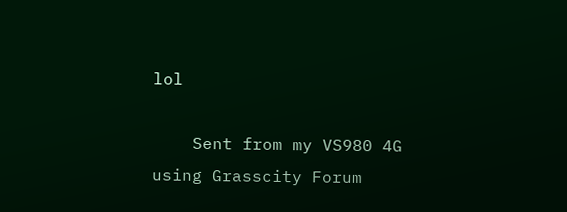lol

    Sent from my VS980 4G using Grasscity Forum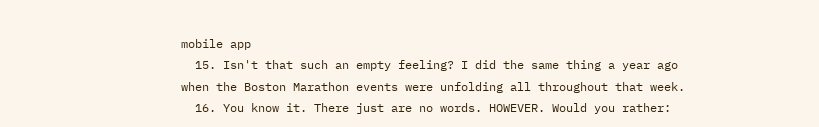mobile app
  15. Isn't that such an empty feeling? I did the same thing a year ago when the Boston Marathon events were unfolding all throughout that week.
  16. You know it. There just are no words. HOWEVER. Would you rather: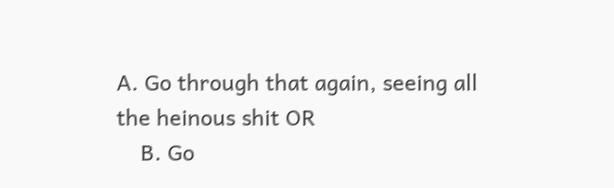A. Go through that again, seeing all the heinous shit OR
    B. Go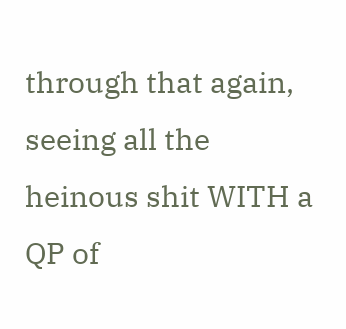through that again, seeing all the heinous shit WITH a QP of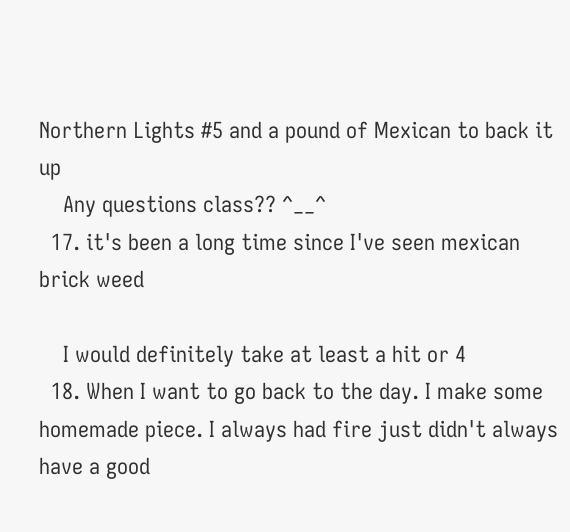Northern Lights #5 and a pound of Mexican to back it up
    Any questions class?? ^__^
  17. it's been a long time since I've seen mexican brick weed

    I would definitely take at least a hit or 4
  18. When I want to go back to the day. I make some homemade piece. I always had fire just didn't always have a good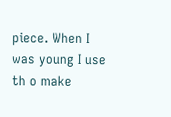piece. When I was young I use th o make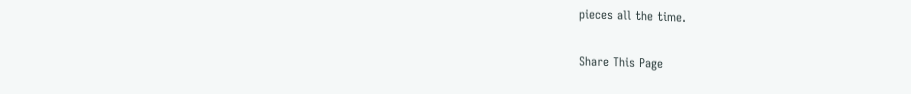pieces all the time.

Share This Page